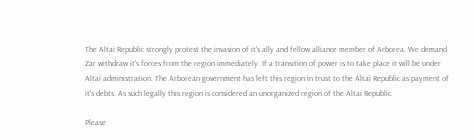The Altai Republic strongly protest the invasion of it's ally and fellow alliance member of Arborea. We demand Zar withdraw it's forces from the region immediately. If a transition of power is to take place it will be under Altai administration. The Arborean government has left this region in trust to the Altai Republic as payment of it's debts. As such legally this region is considered an unorganized region of the Altai Republic.

Please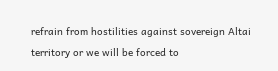refrain from hostilities against sovereign Altai territory or we will be forced to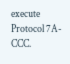execute Protocol 7A-CCC.